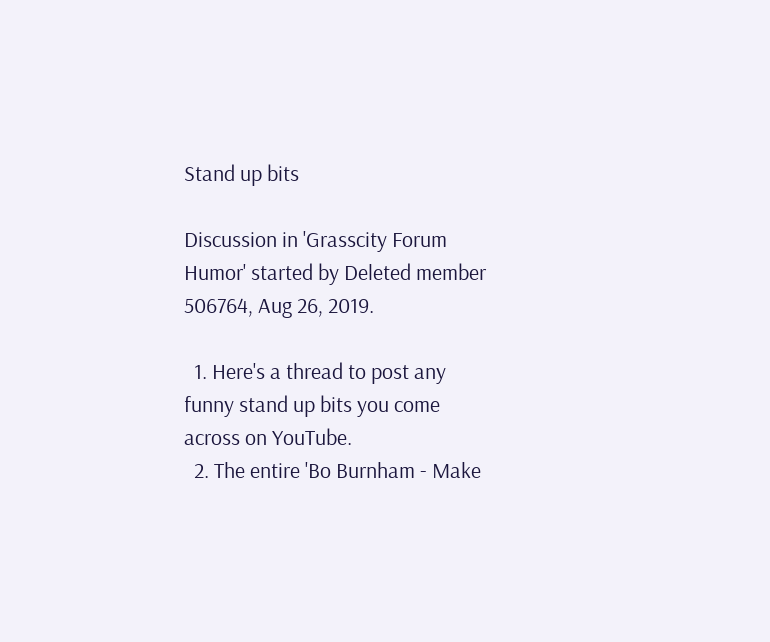Stand up bits

Discussion in 'Grasscity Forum Humor' started by Deleted member 506764, Aug 26, 2019.

  1. Here's a thread to post any funny stand up bits you come across on YouTube.
  2. The entire 'Bo Burnham - Make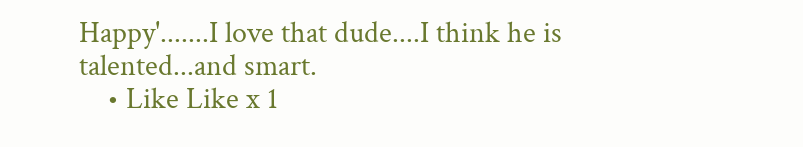Happy'.......I love that dude....I think he is talented...and smart.
    • Like Like x 1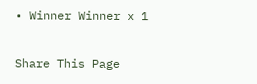• Winner Winner x 1

Share This Page